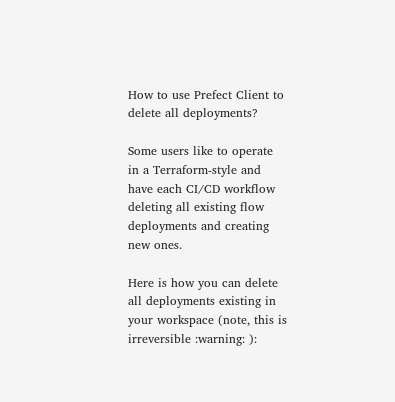How to use Prefect Client to delete all deployments?

Some users like to operate in a Terraform-style and have each CI/CD workflow deleting all existing flow deployments and creating new ones.

Here is how you can delete all deployments existing in your workspace (note, this is irreversible :warning: ):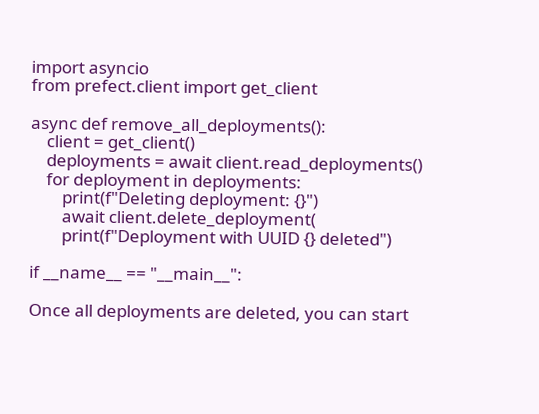import asyncio
from prefect.client import get_client

async def remove_all_deployments():
    client = get_client()
    deployments = await client.read_deployments()
    for deployment in deployments:
        print(f"Deleting deployment: {}")
        await client.delete_deployment(
        print(f"Deployment with UUID {} deleted")

if __name__ == "__main__":

Once all deployments are deleted, you can start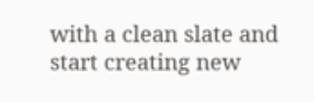with a clean slate and start creating new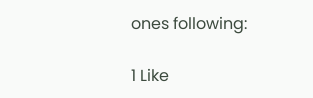ones following:

1 Like